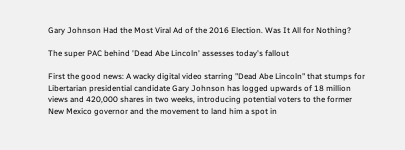Gary Johnson Had the Most Viral Ad of the 2016 Election. Was It All for Nothing?

The super PAC behind 'Dead Abe Lincoln' assesses today's fallout

First the good news: A wacky digital video starring "Dead Abe Lincoln" that stumps for Libertarian presidential candidate Gary Johnson has logged upwards of 18 million views and 420,000 shares in two weeks, introducing potential voters to the former New Mexico governor and the movement to land him a spot in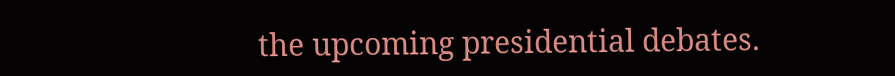the upcoming presidential debates.